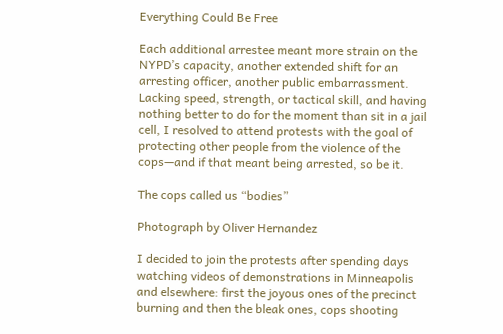Everything Could Be Free

Each additional arrestee meant more strain on the NYPD’s capacity, another extended shift for an arresting officer, another public embarrassment. Lacking speed, strength, or tactical skill, and having nothing better to do for the moment than sit in a jail cell, I resolved to attend protests with the goal of protecting other people from the violence of the cops—and if that meant being arrested, so be it.

The cops called us “bodies”

Photograph by Oliver Hernandez

I decided to join the protests after spending days watching videos of demonstrations in Minneapolis and elsewhere: first the joyous ones of the precinct burning and then the bleak ones, cops shooting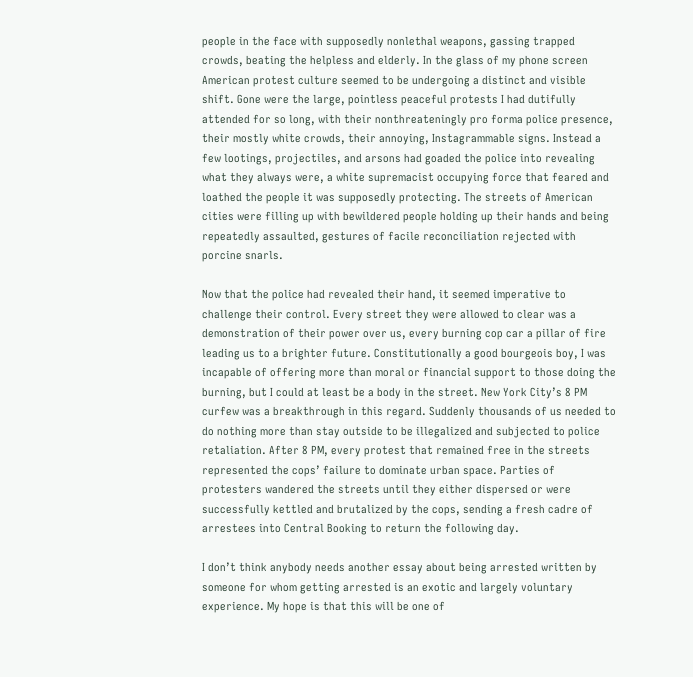people in the face with supposedly nonlethal weapons, gassing trapped crowds, beating the helpless and elderly. In the glass of my phone screen American protest culture seemed to be undergoing a distinct and visible shift. Gone were the large, pointless peaceful protests I had dutifully attended for so long, with their nonthreateningly pro forma police presence, their mostly white crowds, their annoying, Instagrammable signs. Instead a few lootings, projectiles, and arsons had goaded the police into revealing what they always were, a white supremacist occupying force that feared and loathed the people it was supposedly protecting. The streets of American cities were filling up with bewildered people holding up their hands and being repeatedly assaulted, gestures of facile reconciliation rejected with porcine snarls.

Now that the police had revealed their hand, it seemed imperative to challenge their control. Every street they were allowed to clear was a demonstration of their power over us, every burning cop car a pillar of fire leading us to a brighter future. Constitutionally a good bourgeois boy, I was incapable of offering more than moral or financial support to those doing the burning, but I could at least be a body in the street. New York City’s 8 PM curfew was a breakthrough in this regard. Suddenly thousands of us needed to do nothing more than stay outside to be illegalized and subjected to police retaliation. After 8 PM, every protest that remained free in the streets represented the cops’ failure to dominate urban space. Parties of protesters wandered the streets until they either dispersed or were successfully kettled and brutalized by the cops, sending a fresh cadre of arrestees into Central Booking to return the following day.

I don’t think anybody needs another essay about being arrested written by someone for whom getting arrested is an exotic and largely voluntary experience. My hope is that this will be one of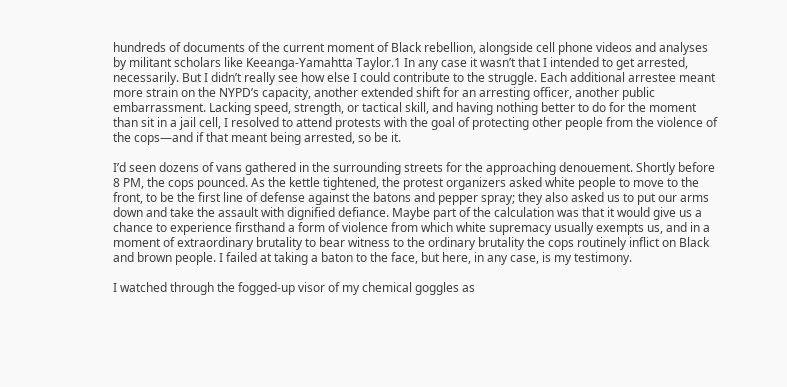hundreds of documents of the current moment of Black rebellion, alongside cell phone videos and analyses by militant scholars like Keeanga-Yamahtta Taylor.1 In any case it wasn’t that I intended to get arrested, necessarily. But I didn’t really see how else I could contribute to the struggle. Each additional arrestee meant more strain on the NYPD’s capacity, another extended shift for an arresting officer, another public embarrassment. Lacking speed, strength, or tactical skill, and having nothing better to do for the moment than sit in a jail cell, I resolved to attend protests with the goal of protecting other people from the violence of the cops—and if that meant being arrested, so be it.

I’d seen dozens of vans gathered in the surrounding streets for the approaching denouement. Shortly before 8 PM, the cops pounced. As the kettle tightened, the protest organizers asked white people to move to the front, to be the first line of defense against the batons and pepper spray; they also asked us to put our arms down and take the assault with dignified defiance. Maybe part of the calculation was that it would give us a chance to experience firsthand a form of violence from which white supremacy usually exempts us, and in a moment of extraordinary brutality to bear witness to the ordinary brutality the cops routinely inflict on Black and brown people. I failed at taking a baton to the face, but here, in any case, is my testimony.

I watched through the fogged-up visor of my chemical goggles as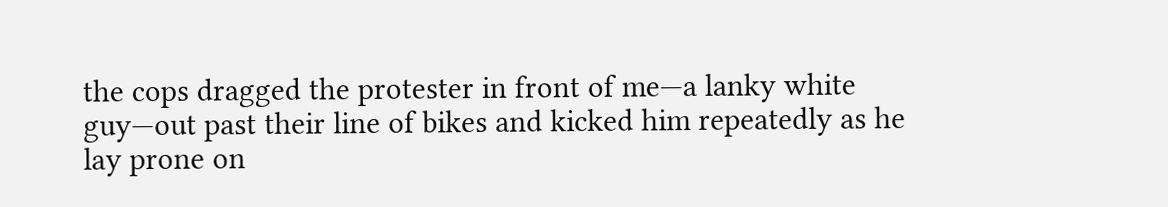the cops dragged the protester in front of me—a lanky white guy—out past their line of bikes and kicked him repeatedly as he lay prone on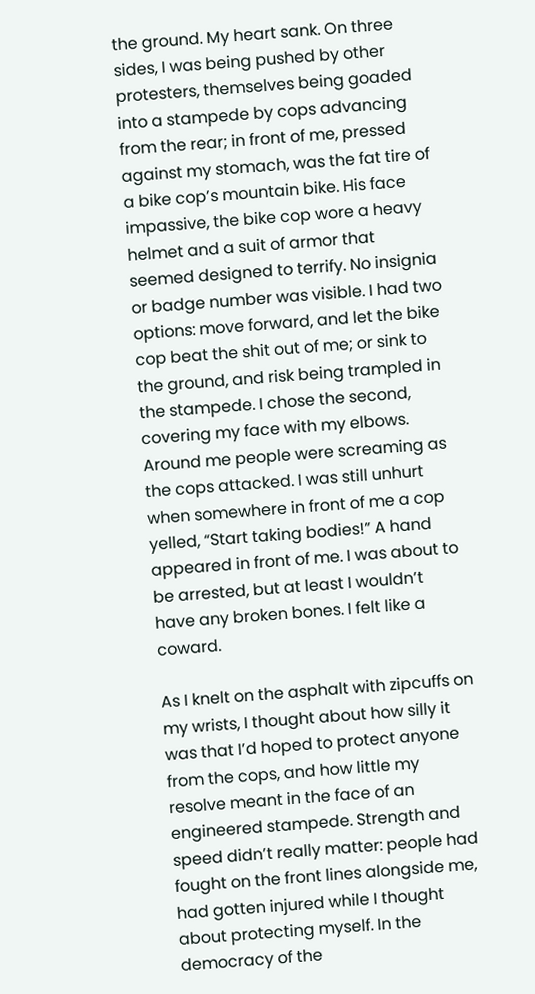the ground. My heart sank. On three sides, I was being pushed by other protesters, themselves being goaded into a stampede by cops advancing from the rear; in front of me, pressed against my stomach, was the fat tire of a bike cop’s mountain bike. His face impassive, the bike cop wore a heavy helmet and a suit of armor that seemed designed to terrify. No insignia or badge number was visible. I had two options: move forward, and let the bike cop beat the shit out of me; or sink to the ground, and risk being trampled in the stampede. I chose the second, covering my face with my elbows. Around me people were screaming as the cops attacked. I was still unhurt when somewhere in front of me a cop yelled, “Start taking bodies!” A hand appeared in front of me. I was about to be arrested, but at least I wouldn’t have any broken bones. I felt like a coward.

As I knelt on the asphalt with zipcuffs on my wrists, I thought about how silly it was that I’d hoped to protect anyone from the cops, and how little my resolve meant in the face of an engineered stampede. Strength and speed didn’t really matter: people had fought on the front lines alongside me, had gotten injured while I thought about protecting myself. In the democracy of the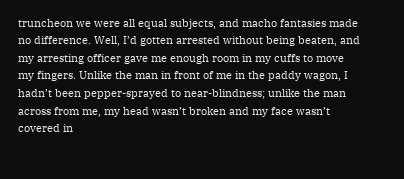truncheon we were all equal subjects, and macho fantasies made no difference. Well, I’d gotten arrested without being beaten, and my arresting officer gave me enough room in my cuffs to move my fingers. Unlike the man in front of me in the paddy wagon, I hadn’t been pepper-sprayed to near-blindness; unlike the man across from me, my head wasn’t broken and my face wasn’t covered in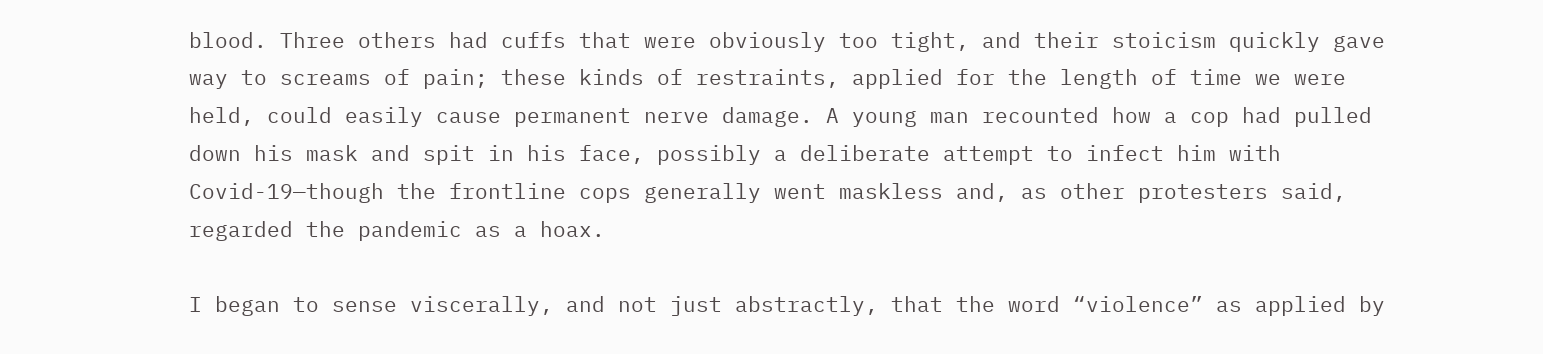blood. Three others had cuffs that were obviously too tight, and their stoicism quickly gave way to screams of pain; these kinds of restraints, applied for the length of time we were held, could easily cause permanent nerve damage. A young man recounted how a cop had pulled down his mask and spit in his face, possibly a deliberate attempt to infect him with Covid-19—though the frontline cops generally went maskless and, as other protesters said, regarded the pandemic as a hoax.

I began to sense viscerally, and not just abstractly, that the word “violence” as applied by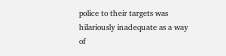police to their targets was hilariously inadequate as a way of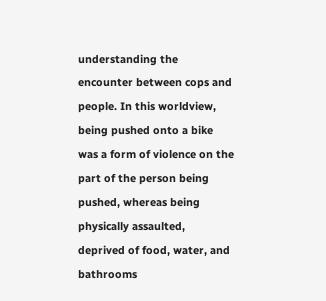understanding the encounter between cops and people. In this worldview, being pushed onto a bike was a form of violence on the part of the person being pushed, whereas being physically assaulted, deprived of food, water, and bathrooms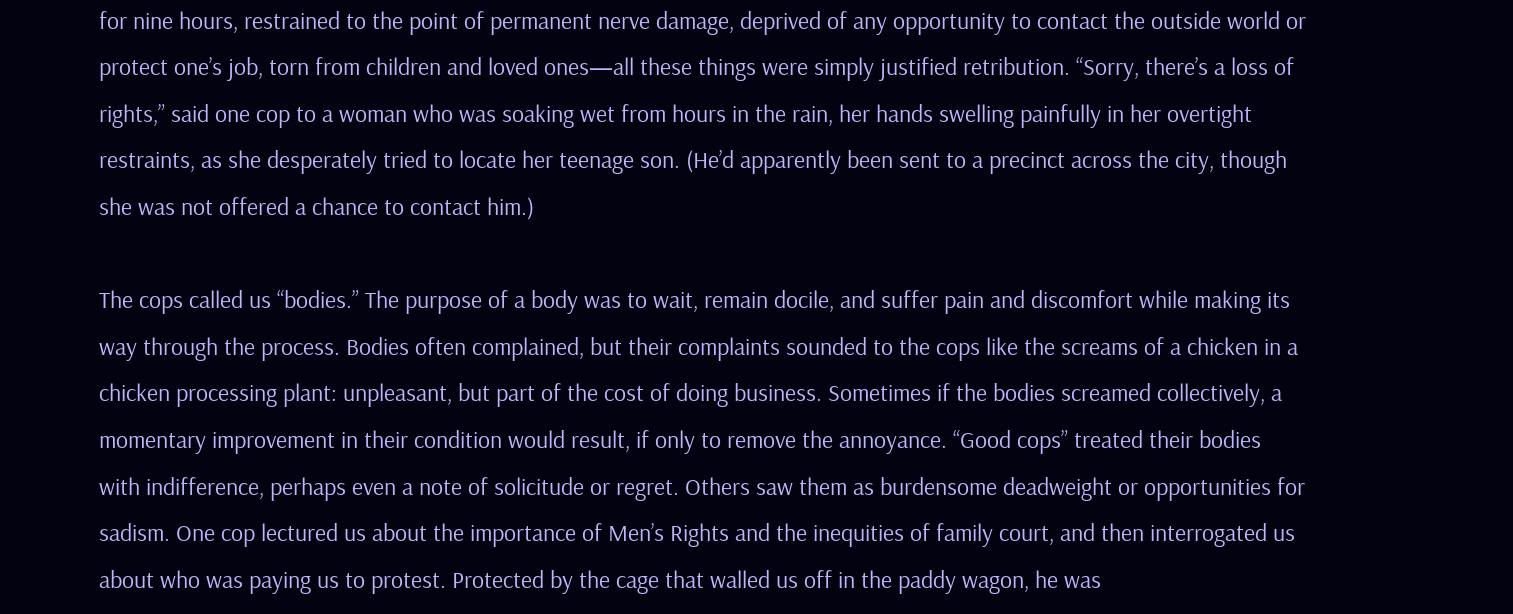for nine hours, restrained to the point of permanent nerve damage, deprived of any opportunity to contact the outside world or protect one’s job, torn from children and loved ones—all these things were simply justified retribution. “Sorry, there’s a loss of rights,” said one cop to a woman who was soaking wet from hours in the rain, her hands swelling painfully in her overtight restraints, as she desperately tried to locate her teenage son. (He’d apparently been sent to a precinct across the city, though she was not offered a chance to contact him.)

The cops called us “bodies.” The purpose of a body was to wait, remain docile, and suffer pain and discomfort while making its way through the process. Bodies often complained, but their complaints sounded to the cops like the screams of a chicken in a chicken processing plant: unpleasant, but part of the cost of doing business. Sometimes if the bodies screamed collectively, a momentary improvement in their condition would result, if only to remove the annoyance. “Good cops” treated their bodies with indifference, perhaps even a note of solicitude or regret. Others saw them as burdensome deadweight or opportunities for sadism. One cop lectured us about the importance of Men’s Rights and the inequities of family court, and then interrogated us about who was paying us to protest. Protected by the cage that walled us off in the paddy wagon, he was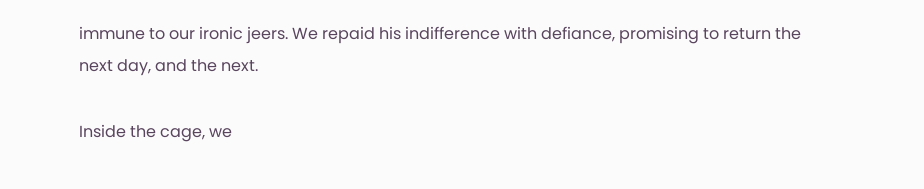immune to our ironic jeers. We repaid his indifference with defiance, promising to return the next day, and the next.

Inside the cage, we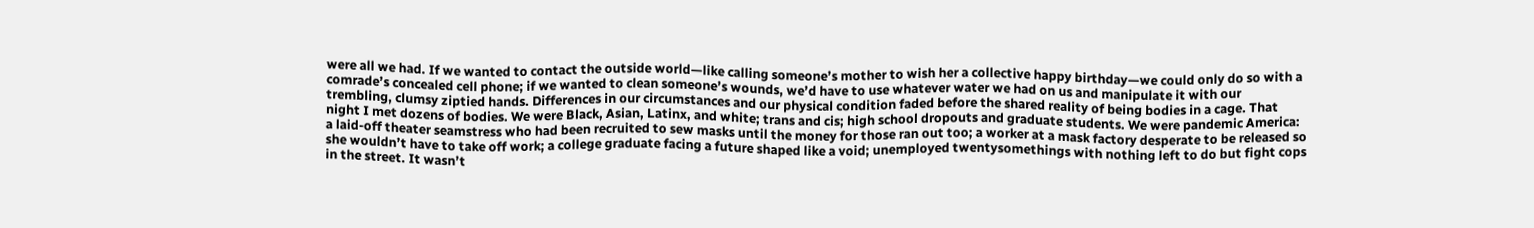were all we had. If we wanted to contact the outside world—like calling someone’s mother to wish her a collective happy birthday—we could only do so with a comrade’s concealed cell phone; if we wanted to clean someone’s wounds, we’d have to use whatever water we had on us and manipulate it with our trembling, clumsy ziptied hands. Differences in our circumstances and our physical condition faded before the shared reality of being bodies in a cage. That night I met dozens of bodies. We were Black, Asian, Latinx, and white; trans and cis; high school dropouts and graduate students. We were pandemic America: a laid-off theater seamstress who had been recruited to sew masks until the money for those ran out too; a worker at a mask factory desperate to be released so she wouldn’t have to take off work; a college graduate facing a future shaped like a void; unemployed twentysomethings with nothing left to do but fight cops in the street. It wasn’t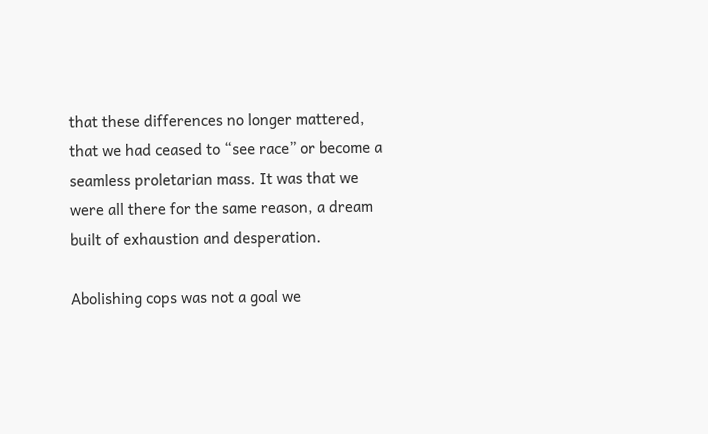that these differences no longer mattered, that we had ceased to “see race” or become a seamless proletarian mass. It was that we were all there for the same reason, a dream built of exhaustion and desperation.

Abolishing cops was not a goal we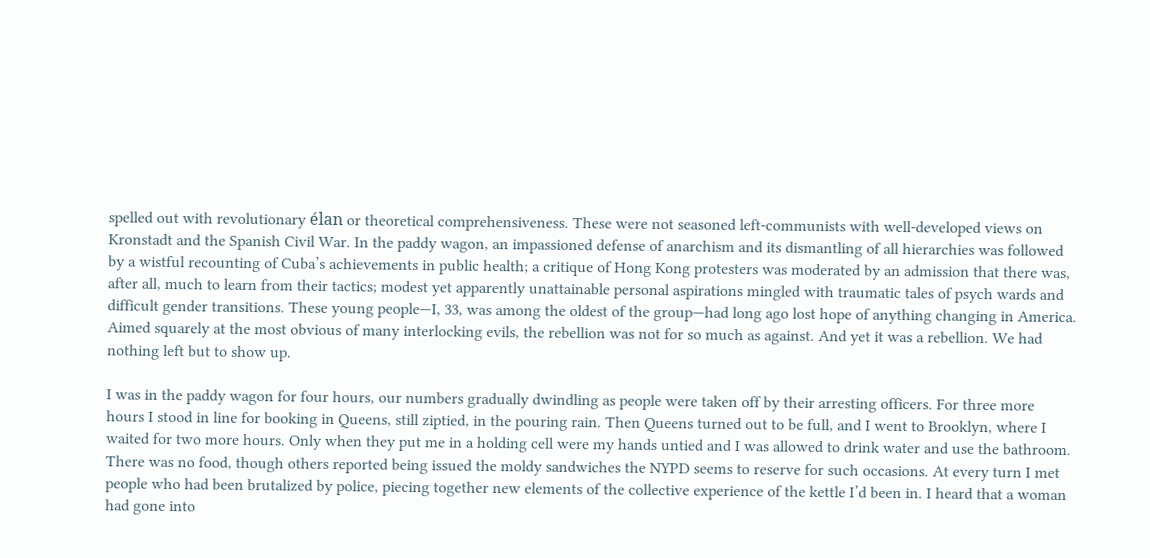spelled out with revolutionary élan or theoretical comprehensiveness. These were not seasoned left-communists with well-developed views on Kronstadt and the Spanish Civil War. In the paddy wagon, an impassioned defense of anarchism and its dismantling of all hierarchies was followed by a wistful recounting of Cuba’s achievements in public health; a critique of Hong Kong protesters was moderated by an admission that there was, after all, much to learn from their tactics; modest yet apparently unattainable personal aspirations mingled with traumatic tales of psych wards and difficult gender transitions. These young people—I, 33, was among the oldest of the group—had long ago lost hope of anything changing in America. Aimed squarely at the most obvious of many interlocking evils, the rebellion was not for so much as against. And yet it was a rebellion. We had nothing left but to show up.

I was in the paddy wagon for four hours, our numbers gradually dwindling as people were taken off by their arresting officers. For three more hours I stood in line for booking in Queens, still ziptied, in the pouring rain. Then Queens turned out to be full, and I went to Brooklyn, where I waited for two more hours. Only when they put me in a holding cell were my hands untied and I was allowed to drink water and use the bathroom. There was no food, though others reported being issued the moldy sandwiches the NYPD seems to reserve for such occasions. At every turn I met people who had been brutalized by police, piecing together new elements of the collective experience of the kettle I’d been in. I heard that a woman had gone into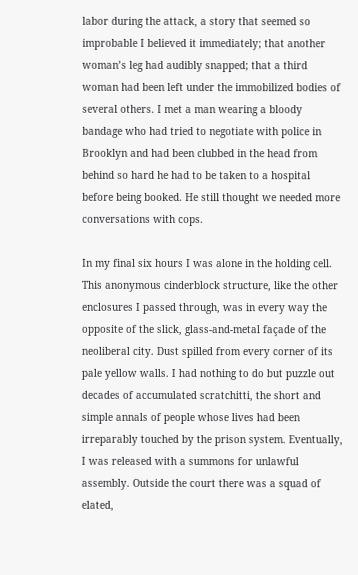labor during the attack, a story that seemed so improbable I believed it immediately; that another woman’s leg had audibly snapped; that a third woman had been left under the immobilized bodies of several others. I met a man wearing a bloody bandage who had tried to negotiate with police in Brooklyn and had been clubbed in the head from behind so hard he had to be taken to a hospital before being booked. He still thought we needed more conversations with cops.

In my final six hours I was alone in the holding cell. This anonymous cinderblock structure, like the other enclosures I passed through, was in every way the opposite of the slick, glass-and-metal façade of the neoliberal city. Dust spilled from every corner of its pale yellow walls. I had nothing to do but puzzle out decades of accumulated scratchitti, the short and simple annals of people whose lives had been irreparably touched by the prison system. Eventually, I was released with a summons for unlawful assembly. Outside the court there was a squad of elated,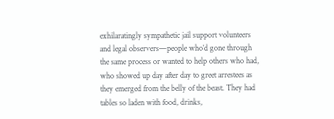exhilaratingly sympathetic jail support volunteers and legal observers—people who’d gone through the same process or wanted to help others who had, who showed up day after day to greet arrestees as they emerged from the belly of the beast. They had tables so laden with food, drinks,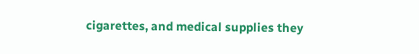cigarettes, and medical supplies they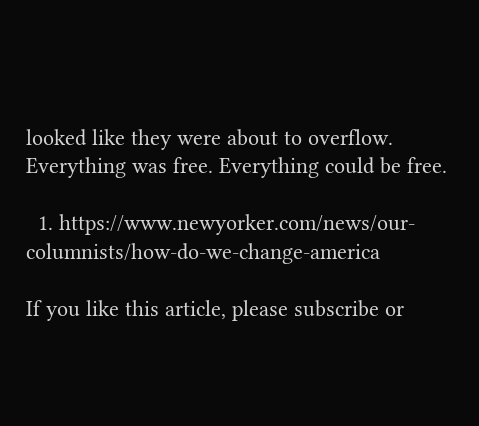looked like they were about to overflow. Everything was free. Everything could be free.

  1. https://www.newyorker.com/news/our-columnists/how-do-we-change-america

If you like this article, please subscribe or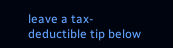leave a tax-deductible tip below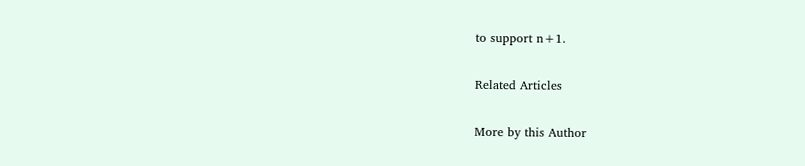to support n+1.

Related Articles

More by this Author